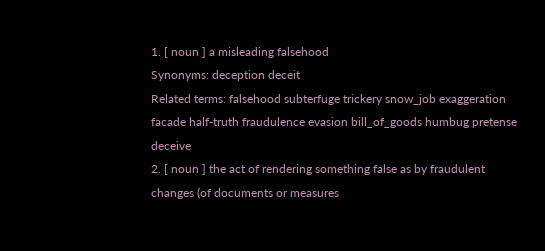1. [ noun ] a misleading falsehood
Synonyms: deception deceit
Related terms: falsehood subterfuge trickery snow_job exaggeration facade half-truth fraudulence evasion bill_of_goods humbug pretense deceive
2. [ noun ] the act of rendering something false as by fraudulent changes (of documents or measures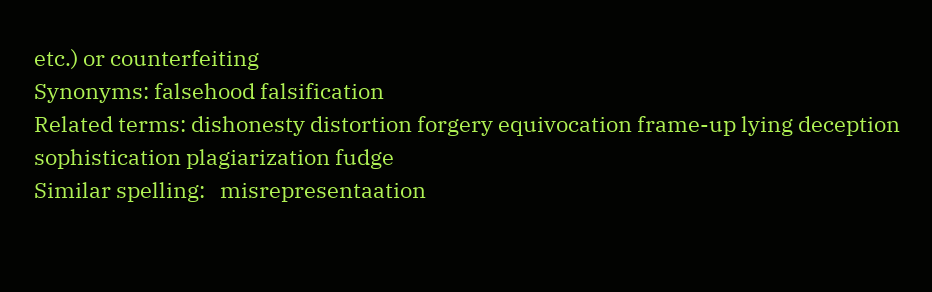etc.) or counterfeiting
Synonyms: falsehood falsification
Related terms: dishonesty distortion forgery equivocation frame-up lying deception sophistication plagiarization fudge
Similar spelling:   misrepresentaation